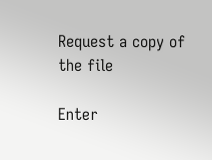Request a copy of the file

Enter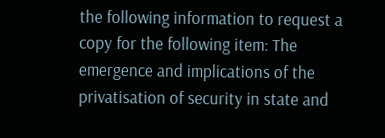the following information to request a copy for the following item: The emergence and implications of the privatisation of security in state and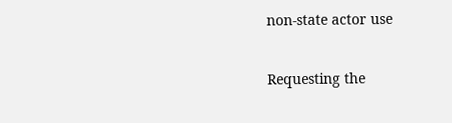non-state actor use

Requesting the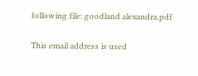following file: goodland alexandra.pdf

This email address is used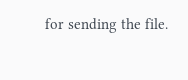for sending the file.